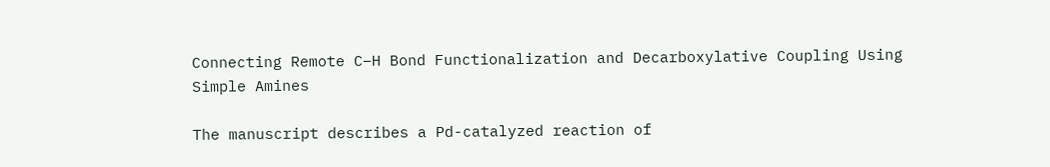Connecting Remote C–H Bond Functionalization and Decarboxylative Coupling Using Simple Amines

The manuscript describes a Pd-catalyzed reaction of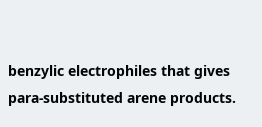benzylic electrophiles that gives para-substituted arene products.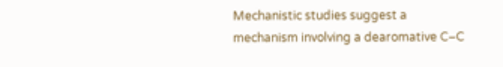Mechanistic studies suggest a mechanism involving a dearomative C–C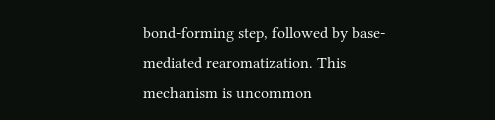bond-forming step, followed by base-mediated rearomatization. This mechanism is uncommon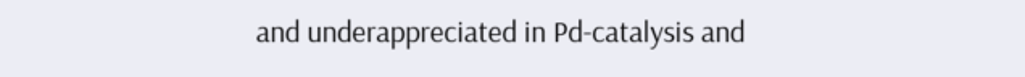and underappreciated in Pd-catalysis and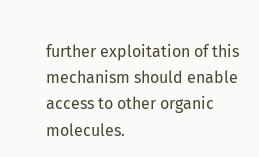further exploitation of this mechanism should enable access to other organic molecules.